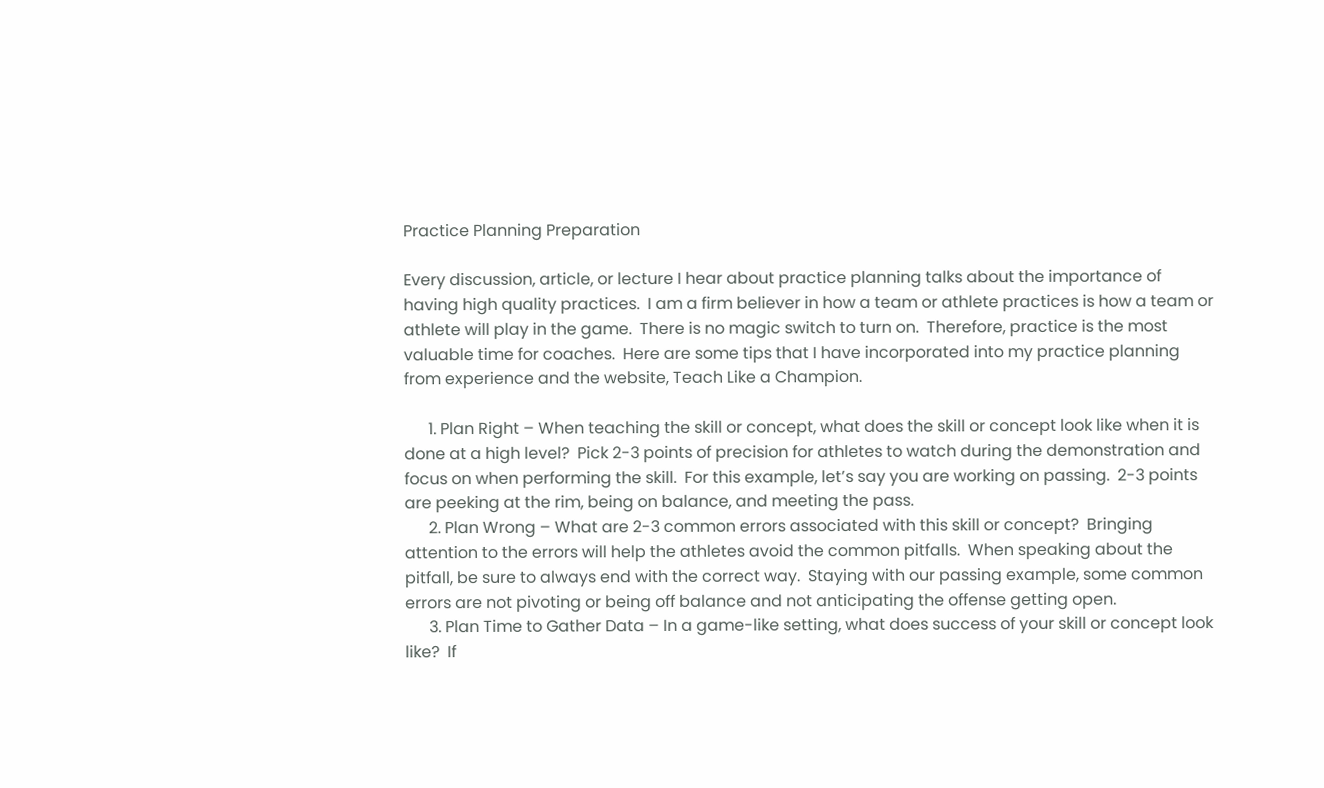Practice Planning Preparation

Every discussion, article, or lecture I hear about practice planning talks about the importance of having high quality practices.  I am a firm believer in how a team or athlete practices is how a team or athlete will play in the game.  There is no magic switch to turn on.  Therefore, practice is the most valuable time for coaches.  Here are some tips that I have incorporated into my practice planning from experience and the website, Teach Like a Champion.

      1. Plan Right – When teaching the skill or concept, what does the skill or concept look like when it is done at a high level?  Pick 2-3 points of precision for athletes to watch during the demonstration and focus on when performing the skill.  For this example, let’s say you are working on passing.  2-3 points are peeking at the rim, being on balance, and meeting the pass.
      2. Plan Wrong – What are 2-3 common errors associated with this skill or concept?  Bringing attention to the errors will help the athletes avoid the common pitfalls.  When speaking about the pitfall, be sure to always end with the correct way.  Staying with our passing example, some common errors are not pivoting or being off balance and not anticipating the offense getting open.
      3. Plan Time to Gather Data – In a game-like setting, what does success of your skill or concept look like?  If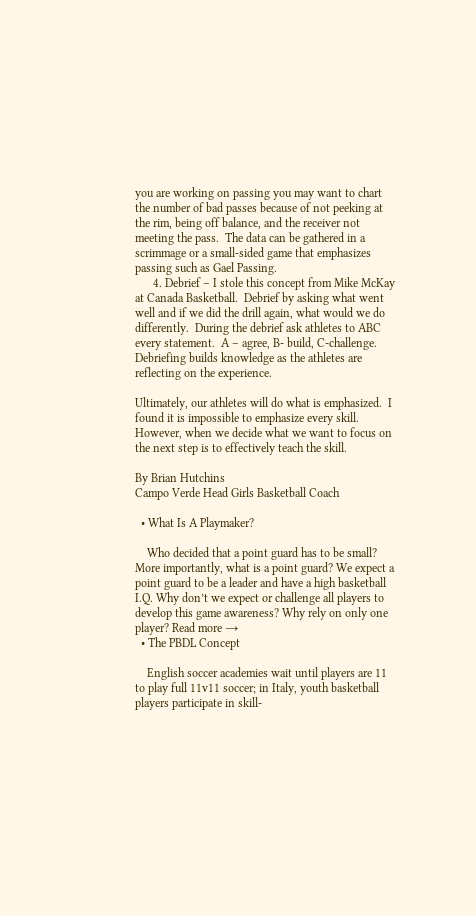you are working on passing you may want to chart the number of bad passes because of not peeking at the rim, being off balance, and the receiver not meeting the pass.  The data can be gathered in a scrimmage or a small-sided game that emphasizes passing such as Gael Passing.
      4. Debrief – I stole this concept from Mike McKay at Canada Basketball.  Debrief by asking what went well and if we did the drill again, what would we do differently.  During the debrief ask athletes to ABC every statement.  A – agree, B- build, C-challenge.  Debriefing builds knowledge as the athletes are reflecting on the experience.

Ultimately, our athletes will do what is emphasized.  I found it is impossible to emphasize every skill.  However, when we decide what we want to focus on the next step is to effectively teach the skill.

By Brian Hutchins
Campo Verde Head Girls Basketball Coach

  • What Is A Playmaker?

    Who decided that a point guard has to be small? More importantly, what is a point guard? We expect a point guard to be a leader and have a high basketball I.Q. Why don’t we expect or challenge all players to develop this game awareness? Why rely on only one player? Read more →
  • The PBDL Concept

    English soccer academies wait until players are 11 to play full 11v11 soccer; in Italy, youth basketball players participate in skill-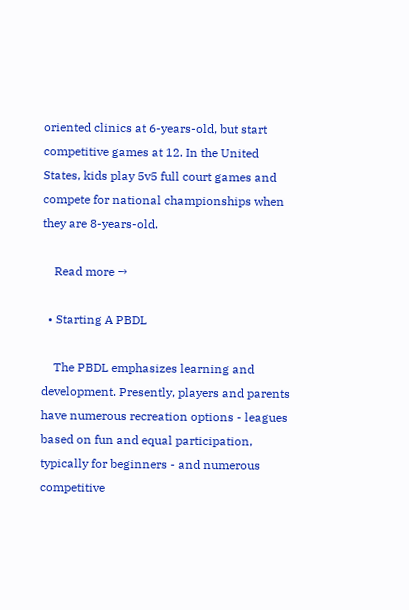oriented clinics at 6-years-old, but start competitive games at 12. In the United States, kids play 5v5 full court games and compete for national championships when they are 8-years-old.

    Read more →

  • Starting A PBDL

    The PBDL emphasizes learning and development. Presently, players and parents have numerous recreation options - leagues based on fun and equal participation, typically for beginners - and numerous competitive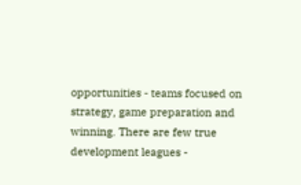opportunities - teams focused on strategy, game preparation and winning. There are few true development leagues -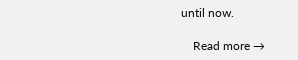until now.

    Read more →